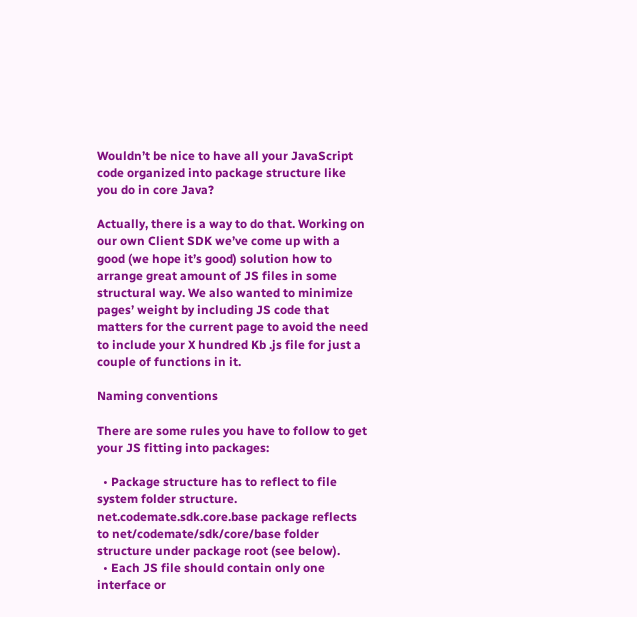Wouldn’t be nice to have all your JavaScript code organized into package structure like you do in core Java?

Actually, there is a way to do that. Working on our own Client SDK we’ve come up with a good (we hope it’s good) solution how to arrange great amount of JS files in some structural way. We also wanted to minimize pages’ weight by including JS code that matters for the current page to avoid the need to include your X hundred Kb .js file for just a couple of functions in it.

Naming conventions

There are some rules you have to follow to get your JS fitting into packages:

  • Package structure has to reflect to file system folder structure. net.codemate.sdk.core.base package reflects to net/codemate/sdk/core/base folder structure under package root (see below).
  • Each JS file should contain only one interface or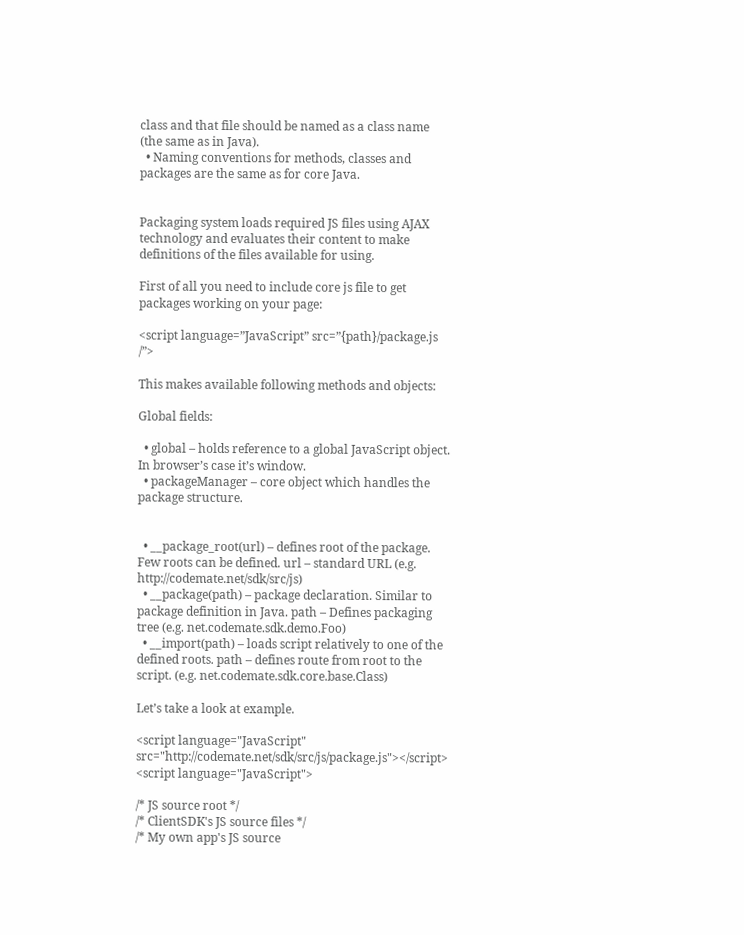class and that file should be named as a class name (the same as in Java).
  • Naming conventions for methods, classes and packages are the same as for core Java.


Packaging system loads required JS files using AJAX technology and evaluates their content to make definitions of the files available for using.

First of all you need to include core js file to get packages working on your page:

<script language=”JavaScript” src=”{path}/package.js /”>

This makes available following methods and objects:

Global fields:

  • global – holds reference to a global JavaScript object. In browser’s case it’s window.
  • packageManager – core object which handles the package structure.


  • __package_root(url) – defines root of the package. Few roots can be defined. url – standard URL (e.g. http://codemate.net/sdk/src/js)
  • __package(path) – package declaration. Similar to package definition in Java. path – Defines packaging tree (e.g. net.codemate.sdk.demo.Foo)
  • __import(path) – loads script relatively to one of the defined roots. path – defines route from root to the script. (e.g. net.codemate.sdk.core.base.Class)

Let’s take a look at example.

<script language="JavaScript" src="http://codemate.net/sdk/src/js/package.js"></script>
<script language="JavaScript">

/* JS source root */
/* ClientSDK's JS source files */
/* My own app's JS source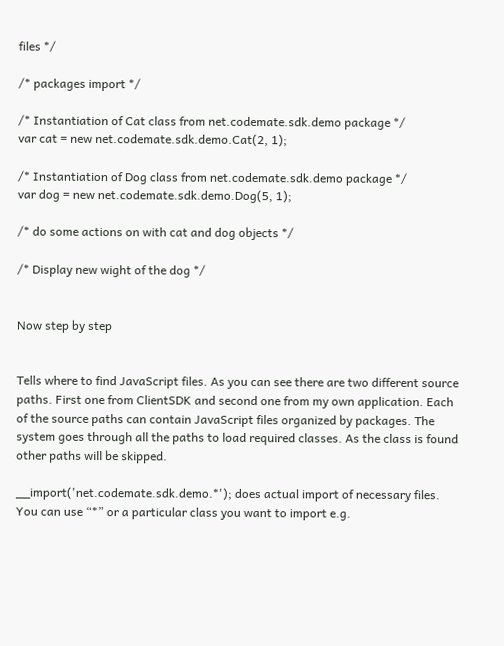files */

/* packages import */

/* Instantiation of Cat class from net.codemate.sdk.demo package */
var cat = new net.codemate.sdk.demo.Cat(2, 1);

/* Instantiation of Dog class from net.codemate.sdk.demo package */
var dog = new net.codemate.sdk.demo.Dog(5, 1);

/* do some actions on with cat and dog objects */

/* Display new wight of the dog */


Now step by step


Tells where to find JavaScript files. As you can see there are two different source paths. First one from ClientSDK and second one from my own application. Each of the source paths can contain JavaScript files organized by packages. The system goes through all the paths to load required classes. As the class is found other paths will be skipped.

__import('net.codemate.sdk.demo.*'); does actual import of necessary files. You can use “*” or a particular class you want to import e.g.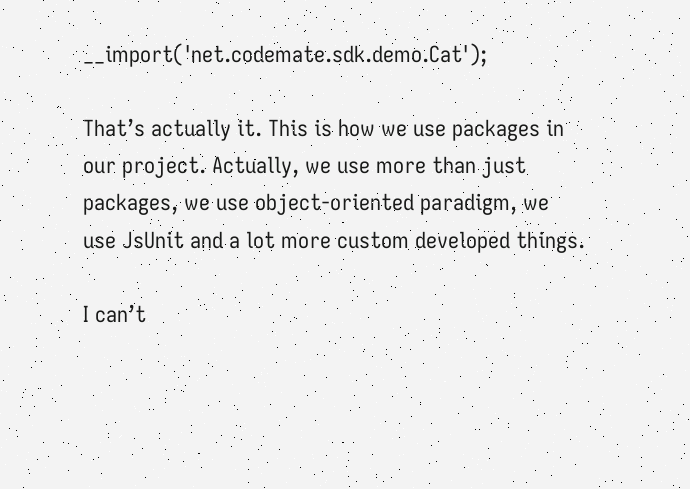__import('net.codemate.sdk.demo.Cat');

That’s actually it. This is how we use packages in our project. Actually, we use more than just packages, we use object-oriented paradigm, we use JsUnit and a lot more custom developed things.

I can’t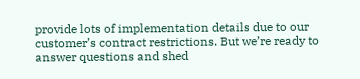provide lots of implementation details due to our customer’s contract restrictions. But we’re ready to answer questions and shed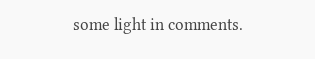some light in comments.